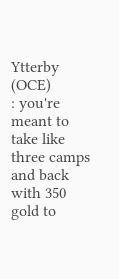Ytterby (OCE)
: you're meant to take like three camps and back with 350 gold to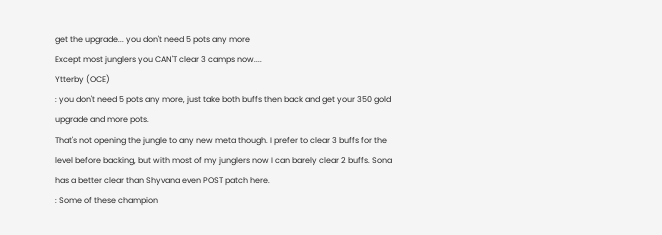get the upgrade... you don't need 5 pots any more
Except most junglers you CAN'T clear 3 camps now....
Ytterby (OCE)
: you don't need 5 pots any more, just take both buffs then back and get your 350 gold upgrade and more pots.
That's not opening the jungle to any new meta though. I prefer to clear 3 buffs for the level before backing, but with most of my junglers now I can barely clear 2 buffs. Sona has a better clear than Shyvana even POST patch here.
: Some of these champion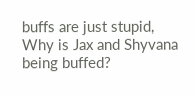buffs are just stupid, Why is Jax and Shyvana being buffed?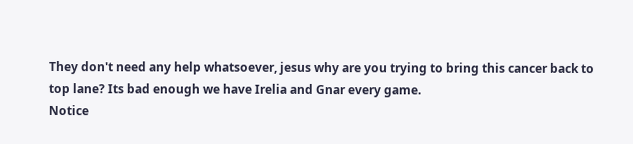They don't need any help whatsoever, jesus why are you trying to bring this cancer back to top lane? Its bad enough we have Irelia and Gnar every game.
Notice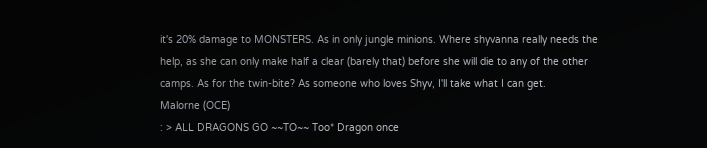it's 20% damage to MONSTERS. As in only jungle minions. Where shyvanna really needs the help, as she can only make half a clear (barely that) before she will die to any of the other camps. As for the twin-bite? As someone who loves Shyv, I'll take what I can get.
Malorne (OCE)
: > ALL DRAGONS GO ~~TO~~ Too* Dragon once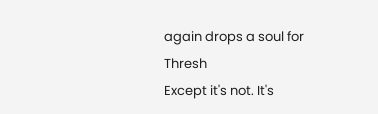again drops a soul for Thresh
Except it's not. It's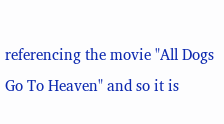referencing the movie "All Dogs Go To Heaven" and so it is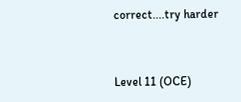correct....try harder


Level 11 (OCE)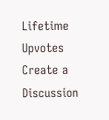Lifetime Upvotes
Create a Discussion